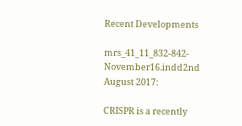Recent Developments

mrs_41_11_832-842-November16.indd2nd August 2017:

CRISPR is a recently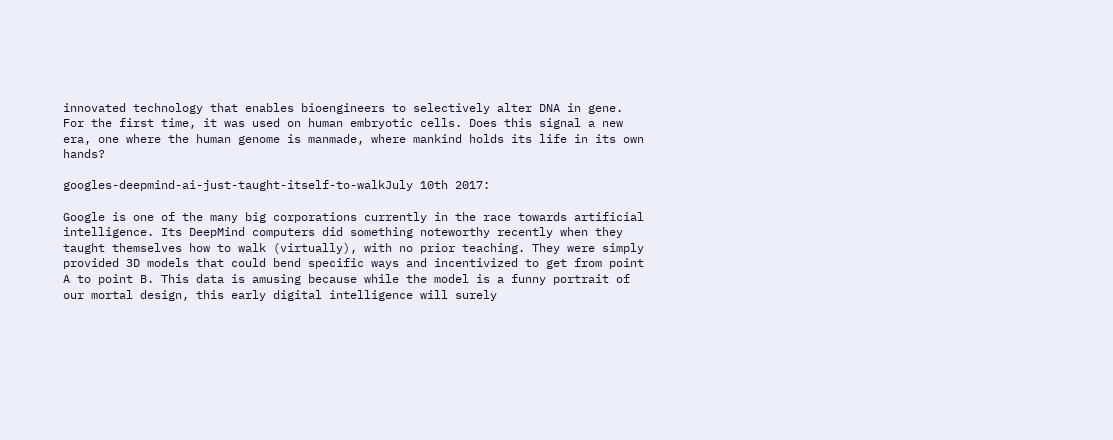innovated technology that enables bioengineers to selectively alter DNA in gene. For the first time, it was used on human embryotic cells. Does this signal a new era, one where the human genome is manmade, where mankind holds its life in its own hands?

googles-deepmind-ai-just-taught-itself-to-walkJuly 10th 2017:

Google is one of the many big corporations currently in the race towards artificial intelligence. Its DeepMind computers did something noteworthy recently when they taught themselves how to walk (virtually), with no prior teaching. They were simply provided 3D models that could bend specific ways and incentivized to get from point A to point B. This data is amusing because while the model is a funny portrait of our mortal design, this early digital intelligence will surely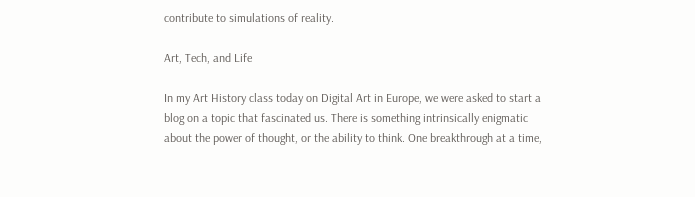contribute to simulations of reality.

Art, Tech, and Life

In my Art History class today on Digital Art in Europe, we were asked to start a blog on a topic that fascinated us. There is something intrinsically enigmatic about the power of thought, or the ability to think. One breakthrough at a time,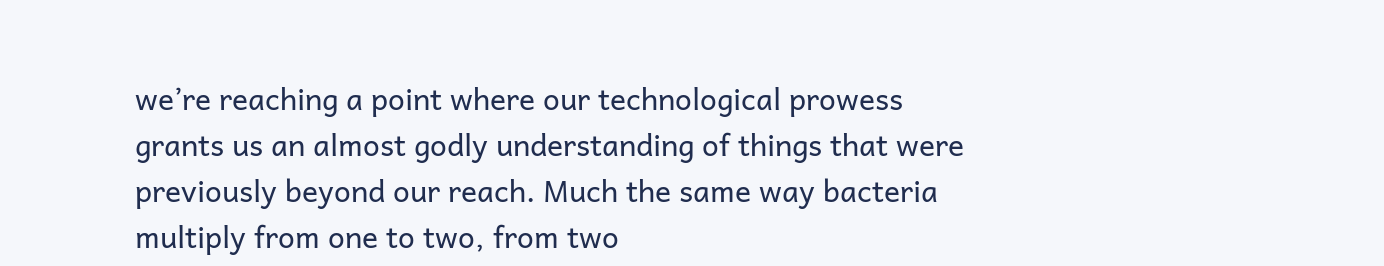we’re reaching a point where our technological prowess grants us an almost godly understanding of things that were previously beyond our reach. Much the same way bacteria multiply from one to two, from two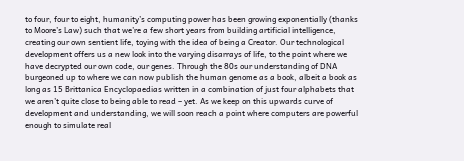to four, four to eight, humanity’s computing power has been growing exponentially (thanks to Moore’s Law) such that we’re a few short years from building artificial intelligence, creating our own sentient life, toying with the idea of being a Creator. Our technological development offers us a new look into the varying disarrays of life, to the point where we have decrypted our own code, our genes. Through the 80s our understanding of DNA burgeoned up to where we can now publish the human genome as a book, albeit a book as long as 15 Brittanica Encyclopaedias written in a combination of just four alphabets that we aren’t quite close to being able to read – yet. As we keep on this upwards curve of development and understanding, we will soon reach a point where computers are powerful enough to simulate real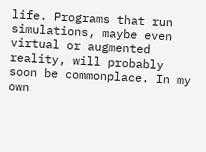life. Programs that run simulations, maybe even virtual or augmented reality, will probably soon be commonplace. In my own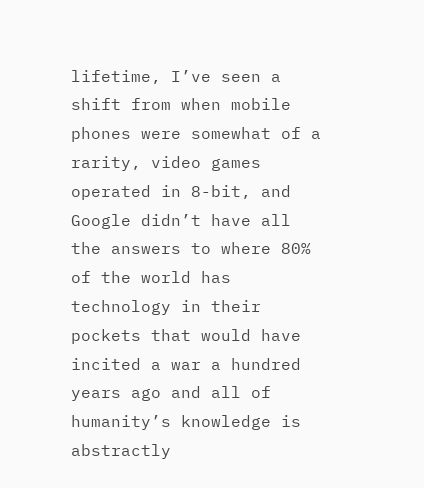lifetime, I’ve seen a shift from when mobile phones were somewhat of a rarity, video games operated in 8-bit, and Google didn’t have all the answers to where 80% of the world has technology in their pockets that would have incited a war a hundred years ago and all of humanity’s knowledge is abstractly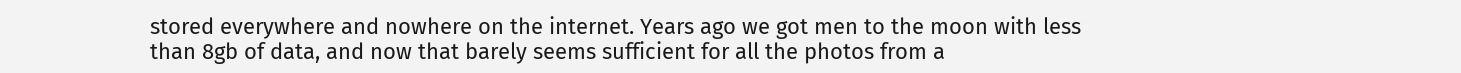stored everywhere and nowhere on the internet. Years ago we got men to the moon with less than 8gb of data, and now that barely seems sufficient for all the photos from a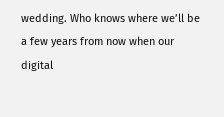wedding. Who knows where we’ll be a few years from now when our digital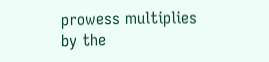prowess multiplies by the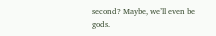second? Maybe, we’ll even be gods.